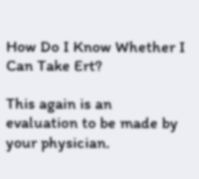How Do I Know Whether I Can Take Ert?

This again is an evaluation to be made by your physician.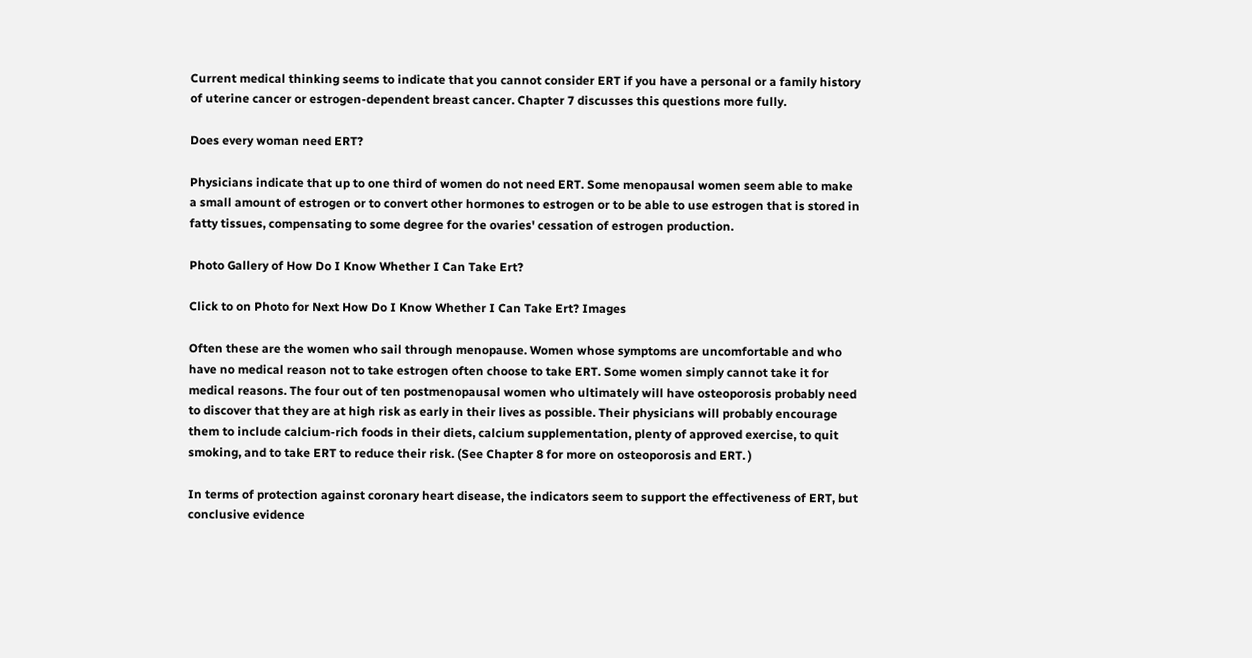Current medical thinking seems to indicate that you cannot consider ERT if you have a personal or a family history of uterine cancer or estrogen-dependent breast cancer. Chapter 7 discusses this questions more fully.

Does every woman need ERT?

Physicians indicate that up to one third of women do not need ERT. Some menopausal women seem able to make a small amount of estrogen or to convert other hormones to estrogen or to be able to use estrogen that is stored in fatty tissues, compensating to some degree for the ovaries' cessation of estrogen production.

Photo Gallery of How Do I Know Whether I Can Take Ert?

Click to on Photo for Next How Do I Know Whether I Can Take Ert? Images

Often these are the women who sail through menopause. Women whose symptoms are uncomfortable and who have no medical reason not to take estrogen often choose to take ERT. Some women simply cannot take it for medical reasons. The four out of ten postmenopausal women who ultimately will have osteoporosis probably need to discover that they are at high risk as early in their lives as possible. Their physicians will probably encourage them to include calcium-rich foods in their diets, calcium supplementation, plenty of approved exercise, to quit smoking, and to take ERT to reduce their risk. (See Chapter 8 for more on osteoporosis and ERT. )

In terms of protection against coronary heart disease, the indicators seem to support the effectiveness of ERT, but conclusive evidence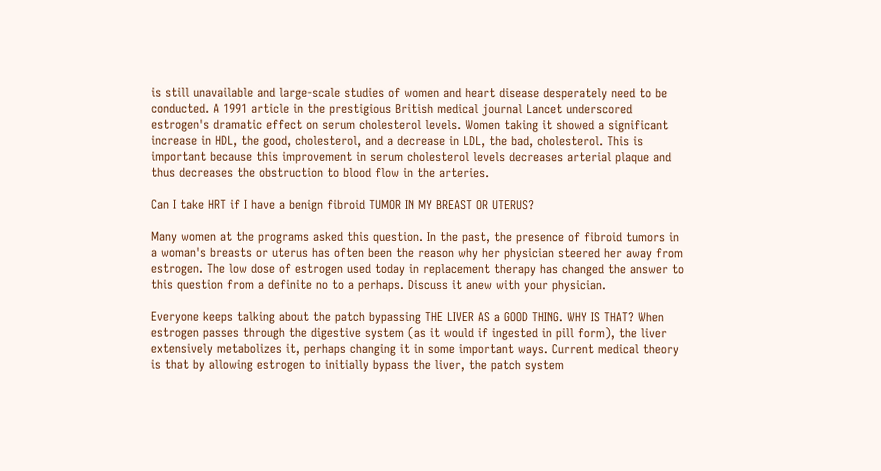is still unavailable and large-scale studies of women and heart disease desperately need to be conducted. A 1991 article in the prestigious British medical journal Lancet underscored estrogen's dramatic effect on serum cholesterol levels. Women taking it showed a significant increase in HDL, the good‚ cholesterol, and a decrease in LDL, the bad‚ cholesterol. This is important because this improvement in serum cholesterol levels decreases arterial plaque and thus decreases the obstruction to blood flow in the arteries.

Can I take HRT if I have a benign fibroid TUMOR IN MY BREAST OR UTERUS?

Many women at the programs asked this question. In the past, the presence of fibroid tumors in a woman's breasts or uterus has often been the reason why her physician steered her away from estrogen. The low dose of estrogen used today in replacement therapy has changed the answer to this question from a definite no to a perhaps. Discuss it anew with your physician.

Everyone keeps talking about the patch bypassing THE LIVER AS a GOOD THING. WHY IS THAT? When estrogen passes through the digestive system (as it would if ingested in pill form), the liver extensively metabolizes it, perhaps changing it in some important ways. Current medical theory is that by allowing estrogen to initially bypass the liver, the patch system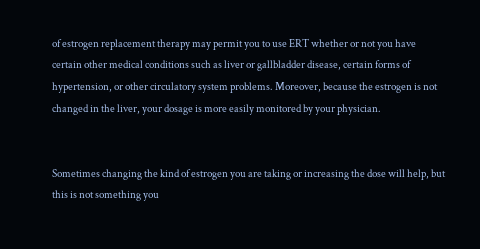of estrogen replacement therapy may permit you to use ERT whether or not you have certain other medical conditions such as liver or gallbladder disease, certain forms of hypertension, or other circulatory system problems. Moreover, because the estrogen is not changed in the liver, your dosage is more easily monitored by your physician.


Sometimes changing the kind of estrogen you are taking or increasing the dose will help, but this is not something you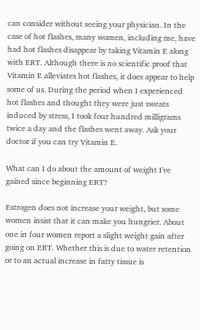can consider without seeing your physician. In the case of hot flashes, many women, including me, have had hot flashes disappear by taking Vitamin E along with ERT. Although there is no scientific proof that Vitamin E alleviates hot flashes, it does appear to help some of us. During the period when I experienced hot flashes and thought they were just sweats induced by stress, I took four hundred milligrams twice a day and the flashes went away. Ask your doctor if you can try Vitamin E.

What can I do about the amount of weight I've gained since beginning ERT?

Estrogen does not increase your weight, but some women insist that it can make you hungrier. About one in four women report a slight weight gain after going on ERT. Whether this is due to water retention or to an actual increase in fatty tissue is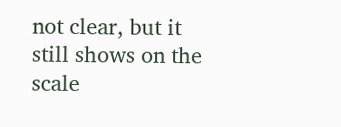not clear, but it still shows on the scale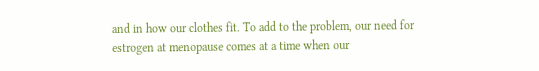and in how our clothes fit. To add to the problem, our need for estrogen at menopause comes at a time when our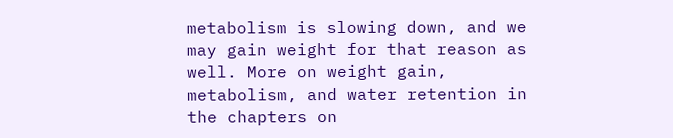metabolism is slowing down, and we may gain weight for that reason as well. More on weight gain, metabolism, and water retention in the chapters on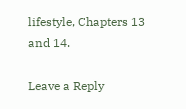lifestyle, Chapters 13 and 14.

Leave a Reply